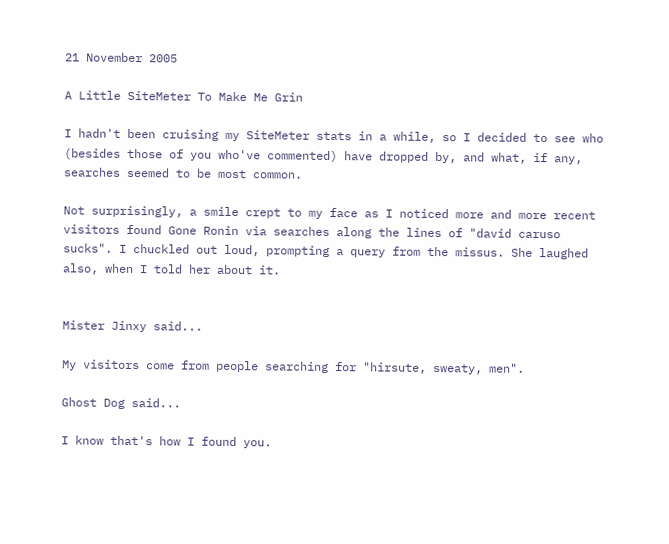21 November 2005

A Little SiteMeter To Make Me Grin

I hadn't been cruising my SiteMeter stats in a while, so I decided to see who (besides those of you who've commented) have dropped by, and what, if any, searches seemed to be most common.

Not surprisingly, a smile crept to my face as I noticed more and more recent visitors found Gone Ronin via searches along the lines of "david caruso sucks". I chuckled out loud, prompting a query from the missus. She laughed also, when I told her about it.


Mister Jinxy said...

My visitors come from people searching for "hirsute, sweaty, men".

Ghost Dog said...

I know that's how I found you.